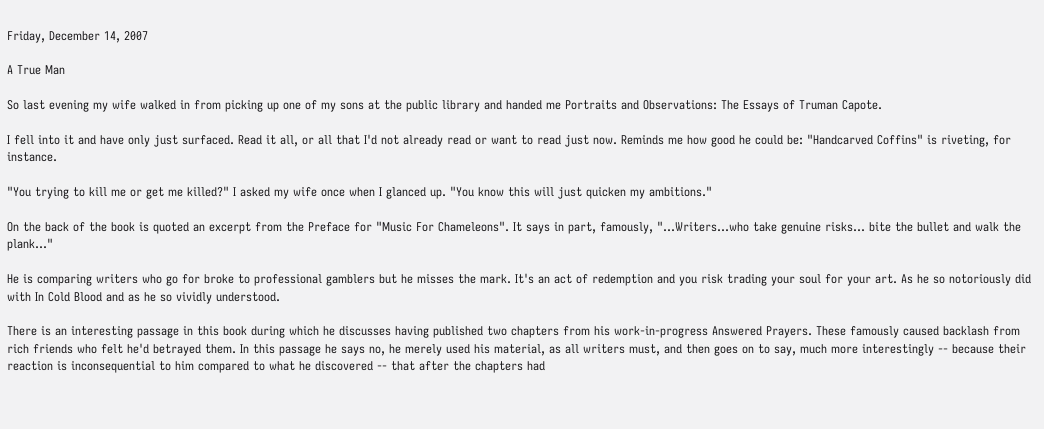Friday, December 14, 2007

A True Man

So last evening my wife walked in from picking up one of my sons at the public library and handed me Portraits and Observations: The Essays of Truman Capote.

I fell into it and have only just surfaced. Read it all, or all that I'd not already read or want to read just now. Reminds me how good he could be: "Handcarved Coffins" is riveting, for instance.

"You trying to kill me or get me killed?" I asked my wife once when I glanced up. "You know this will just quicken my ambitions."

On the back of the book is quoted an excerpt from the Preface for "Music For Chameleons". It says in part, famously, "...Writers...who take genuine risks... bite the bullet and walk the plank..."

He is comparing writers who go for broke to professional gamblers but he misses the mark. It's an act of redemption and you risk trading your soul for your art. As he so notoriously did with In Cold Blood and as he so vividly understood.

There is an interesting passage in this book during which he discusses having published two chapters from his work-in-progress Answered Prayers. These famously caused backlash from rich friends who felt he'd betrayed them. In this passage he says no, he merely used his material, as all writers must, and then goes on to say, much more interestingly -- because their reaction is inconsequential to him compared to what he discovered -- that after the chapters had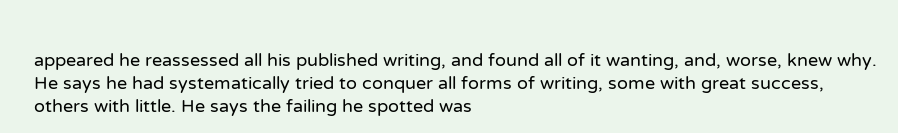appeared he reassessed all his published writing, and found all of it wanting, and, worse, knew why. He says he had systematically tried to conquer all forms of writing, some with great success, others with little. He says the failing he spotted was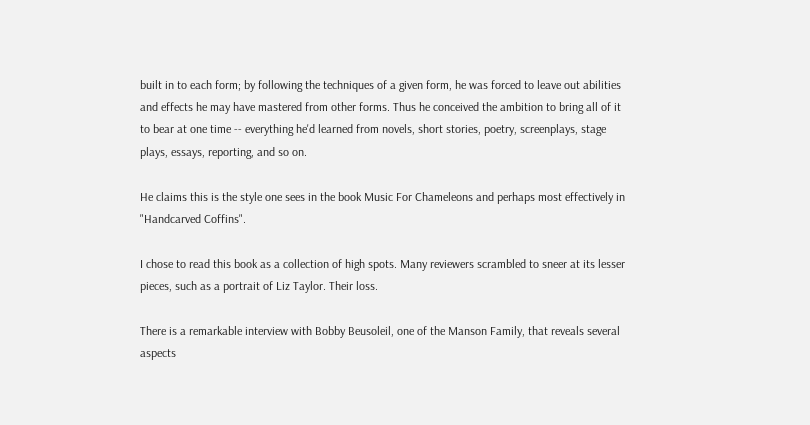built in to each form; by following the techniques of a given form, he was forced to leave out abilities and effects he may have mastered from other forms. Thus he conceived the ambition to bring all of it to bear at one time -- everything he'd learned from novels, short stories, poetry, screenplays, stage plays, essays, reporting, and so on.

He claims this is the style one sees in the book Music For Chameleons and perhaps most effectively in "Handcarved Coffins".

I chose to read this book as a collection of high spots. Many reviewers scrambled to sneer at its lesser pieces, such as a portrait of Liz Taylor. Their loss.

There is a remarkable interview with Bobby Beusoleil, one of the Manson Family, that reveals several aspects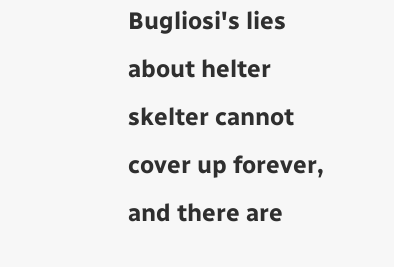Bugliosi's lies about helter skelter cannot cover up forever, and there are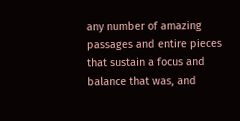any number of amazing passages and entire pieces that sustain a focus and balance that was, and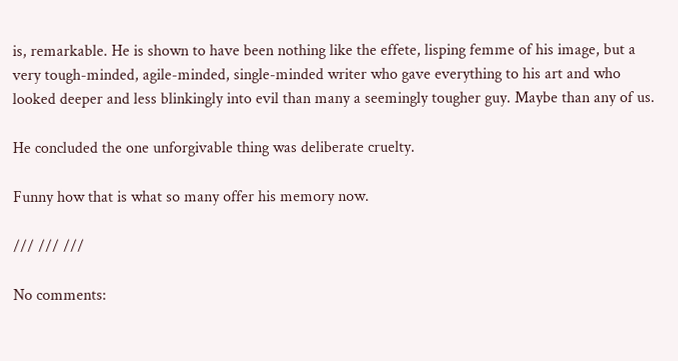is, remarkable. He is shown to have been nothing like the effete, lisping femme of his image, but a very tough-minded, agile-minded, single-minded writer who gave everything to his art and who looked deeper and less blinkingly into evil than many a seemingly tougher guy. Maybe than any of us.

He concluded the one unforgivable thing was deliberate cruelty.

Funny how that is what so many offer his memory now.

/// /// ///

No comments: